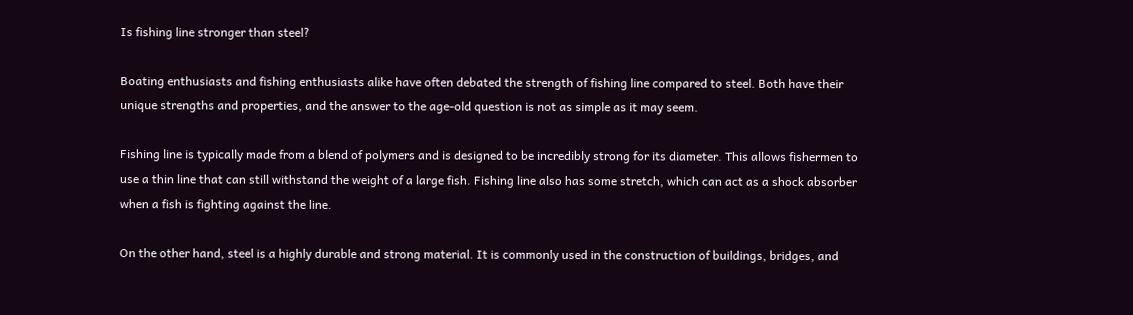Is fishing line stronger than steel?

Boating enthusiasts and fishing enthusiasts alike have often debated the strength of fishing line compared to steel. Both have their unique strengths and properties, and the answer to the age-old question is not as simple as it may seem.

Fishing line is typically made from a blend of polymers and is designed to be incredibly strong for its diameter. This allows fishermen to use a thin line that can still withstand the weight of a large fish. Fishing line also has some stretch, which can act as a shock absorber when a fish is fighting against the line.

On the other hand, steel is a highly durable and strong material. It is commonly used in the construction of buildings, bridges, and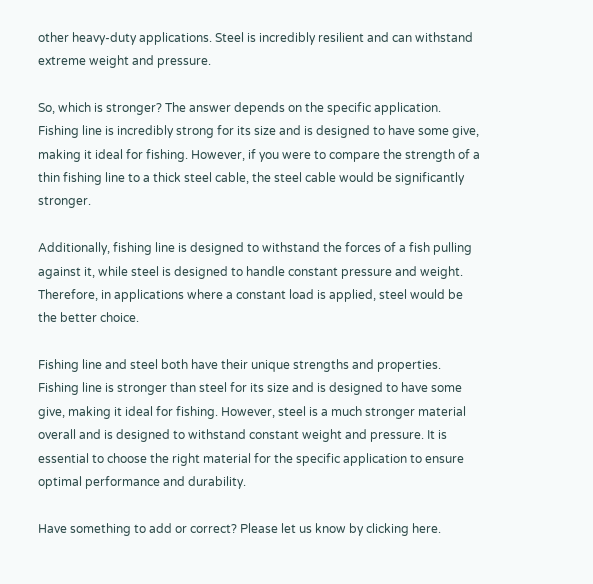other heavy-duty applications. Steel is incredibly resilient and can withstand extreme weight and pressure.

So, which is stronger? The answer depends on the specific application. Fishing line is incredibly strong for its size and is designed to have some give, making it ideal for fishing. However, if you were to compare the strength of a thin fishing line to a thick steel cable, the steel cable would be significantly stronger.

Additionally, fishing line is designed to withstand the forces of a fish pulling against it, while steel is designed to handle constant pressure and weight. Therefore, in applications where a constant load is applied, steel would be the better choice.

Fishing line and steel both have their unique strengths and properties. Fishing line is stronger than steel for its size and is designed to have some give, making it ideal for fishing. However, steel is a much stronger material overall and is designed to withstand constant weight and pressure. It is essential to choose the right material for the specific application to ensure optimal performance and durability.

Have something to add or correct? Please let us know by clicking here.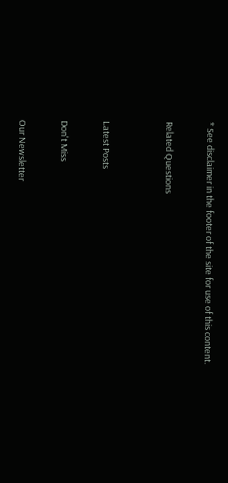* See disclaimer in the footer of the site for use of this content.

Related Questions


Latest Posts

Don't Miss

Our Newsletter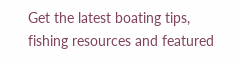Get the latest boating tips, fishing resources and featured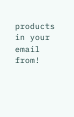products in your email from!